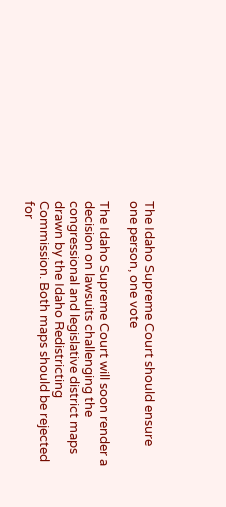The Idaho Supreme Court should ensure one person, one vote

The Idaho Supreme Court will soon render a decision on lawsuits challenging the congressional and legislative district maps drawn by the Idaho Redistricting Commission. Both maps should be rejected for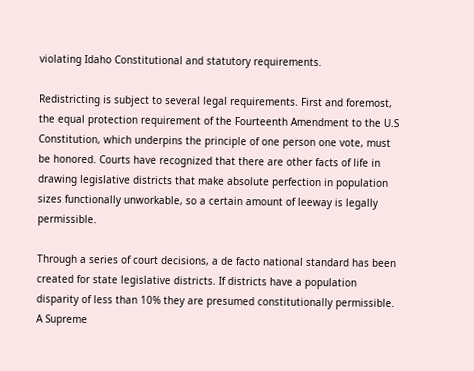violating Idaho Constitutional and statutory requirements.

Redistricting is subject to several legal requirements. First and foremost, the equal protection requirement of the Fourteenth Amendment to the U.S Constitution, which underpins the principle of one person one vote, must be honored. Courts have recognized that there are other facts of life in drawing legislative districts that make absolute perfection in population sizes functionally unworkable, so a certain amount of leeway is legally permissible.

Through a series of court decisions, a de facto national standard has been created for state legislative districts. If districts have a population disparity of less than 10% they are presumed constitutionally permissible. A Supreme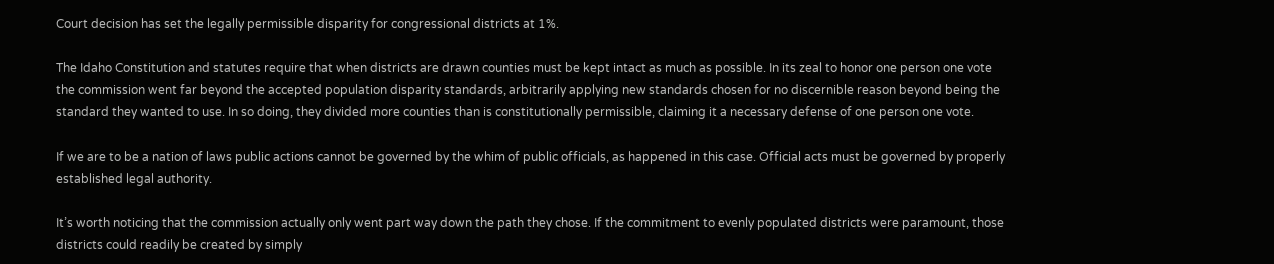Court decision has set the legally permissible disparity for congressional districts at 1%.

The Idaho Constitution and statutes require that when districts are drawn counties must be kept intact as much as possible. In its zeal to honor one person one vote the commission went far beyond the accepted population disparity standards, arbitrarily applying new standards chosen for no discernible reason beyond being the standard they wanted to use. In so doing, they divided more counties than is constitutionally permissible, claiming it a necessary defense of one person one vote.

If we are to be a nation of laws public actions cannot be governed by the whim of public officials, as happened in this case. Official acts must be governed by properly established legal authority.

It’s worth noticing that the commission actually only went part way down the path they chose. If the commitment to evenly populated districts were paramount, those districts could readily be created by simply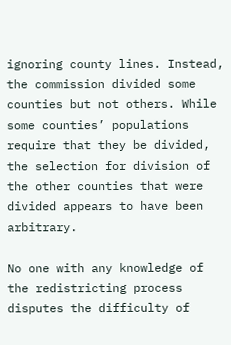ignoring county lines. Instead, the commission divided some counties but not others. While some counties’ populations require that they be divided, the selection for division of the other counties that were divided appears to have been arbitrary.

No one with any knowledge of the redistricting process disputes the difficulty of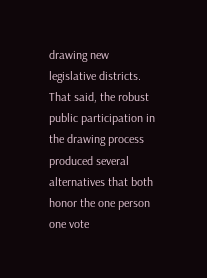drawing new legislative districts. That said, the robust public participation in the drawing process produced several alternatives that both honor the one person one vote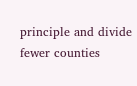principle and divide fewer counties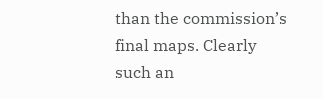than the commission’s final maps. Clearly such an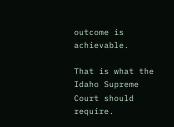outcome is achievable.

That is what the Idaho Supreme Court should require.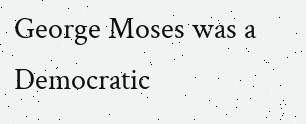George Moses was a Democratic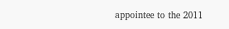appointee to the 2011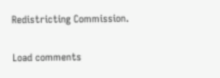Redistricting Commission.

Load comments